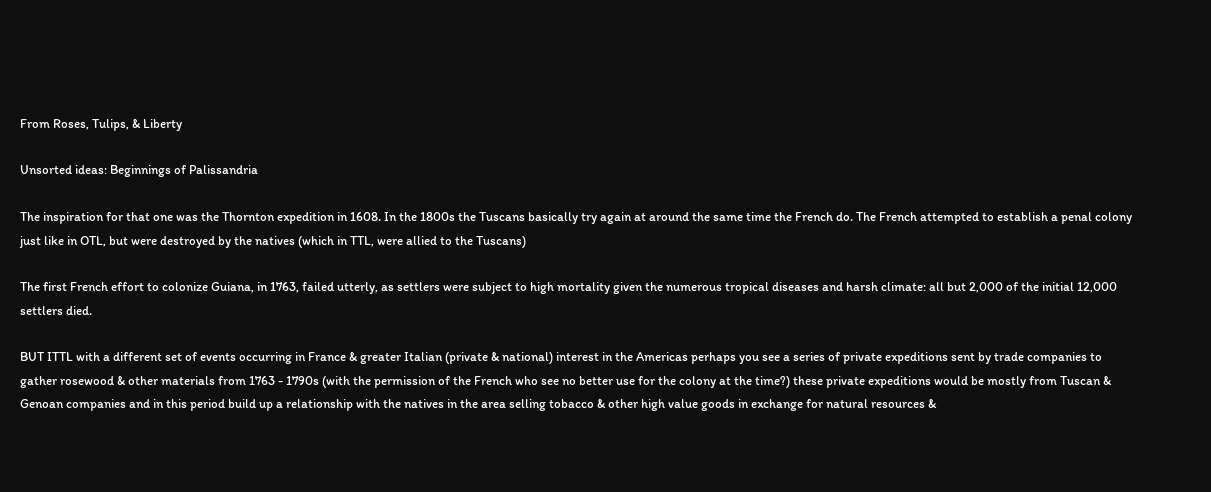From Roses, Tulips, & Liberty

Unsorted ideas: Beginnings of Palissandria

The inspiration for that one was the Thornton expedition in 1608. In the 1800s the Tuscans basically try again at around the same time the French do. The French attempted to establish a penal colony just like in OTL, but were destroyed by the natives (which in TTL, were allied to the Tuscans)

The first French effort to colonize Guiana, in 1763, failed utterly, as settlers were subject to high mortality given the numerous tropical diseases and harsh climate: all but 2,000 of the initial 12,000 settlers died.

BUT ITTL with a different set of events occurring in France & greater Italian (private & national) interest in the Americas perhaps you see a series of private expeditions sent by trade companies to gather rosewood & other materials from 1763 - 1790s (with the permission of the French who see no better use for the colony at the time?) these private expeditions would be mostly from Tuscan & Genoan companies and in this period build up a relationship with the natives in the area selling tobacco & other high value goods in exchange for natural resources &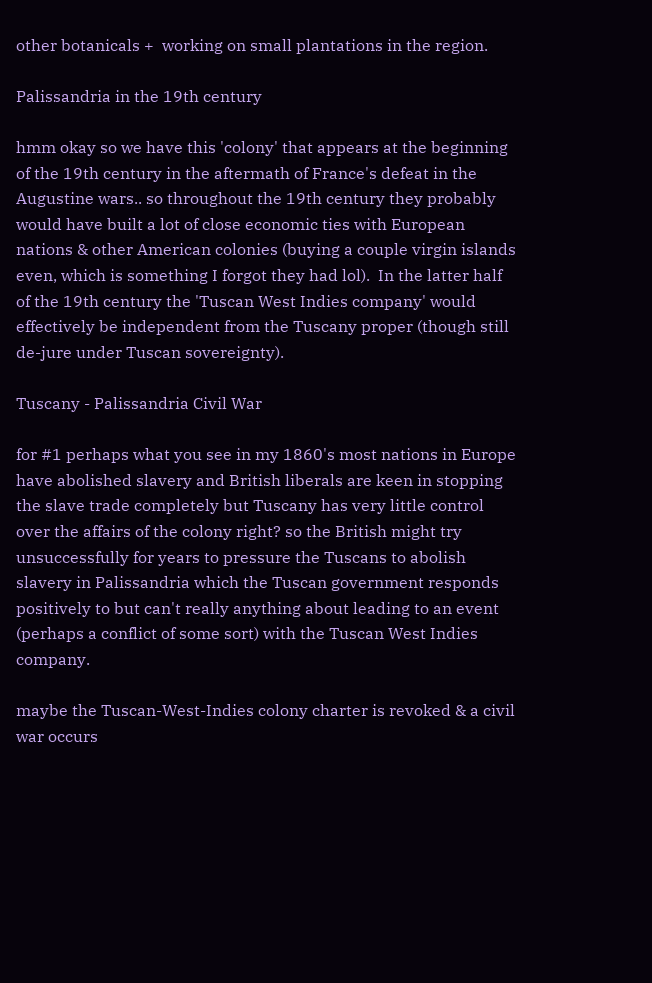other botanicals +  working on small plantations in the region.

Palissandria in the 19th century

hmm okay so we have this 'colony' that appears at the beginning of the 19th century in the aftermath of France's defeat in the Augustine wars.. so throughout the 19th century they probably would have built a lot of close economic ties with European nations & other American colonies (buying a couple virgin islands even, which is something I forgot they had lol).  In the latter half of the 19th century the 'Tuscan West Indies company' would effectively be independent from the Tuscany proper (though still de-jure under Tuscan sovereignty).

Tuscany - Palissandria Civil War

for #1 perhaps what you see in my 1860's most nations in Europe have abolished slavery and British liberals are keen in stopping the slave trade completely but Tuscany has very little control over the affairs of the colony right? so the British might try unsuccessfully for years to pressure the Tuscans to abolish slavery in Palissandria which the Tuscan government responds positively to but can't really anything about leading to an event (perhaps a conflict of some sort) with the Tuscan West Indies company.

maybe the Tuscan-West-Indies colony charter is revoked & a civil war occurs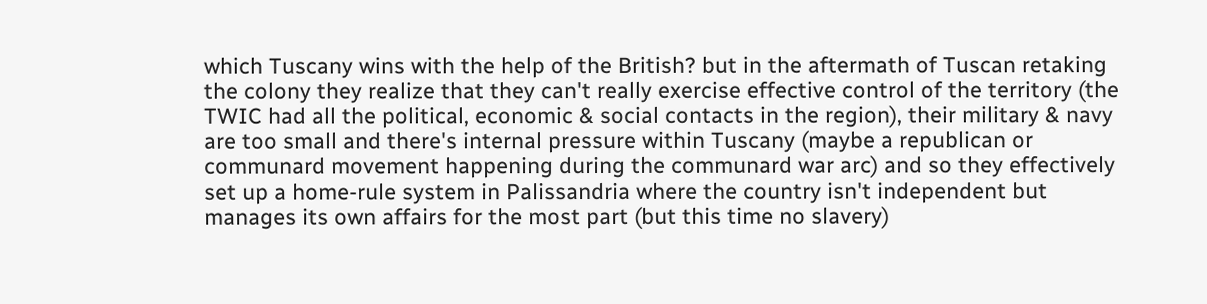which Tuscany wins with the help of the British? but in the aftermath of Tuscan retaking the colony they realize that they can't really exercise effective control of the territory (the TWIC had all the political, economic & social contacts in the region), their military & navy are too small and there's internal pressure within Tuscany (maybe a republican or communard movement happening during the communard war arc) and so they effectively set up a home-rule system in Palissandria where the country isn't independent but manages its own affairs for the most part (but this time no slavery)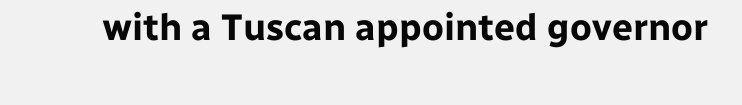with a Tuscan appointed governor